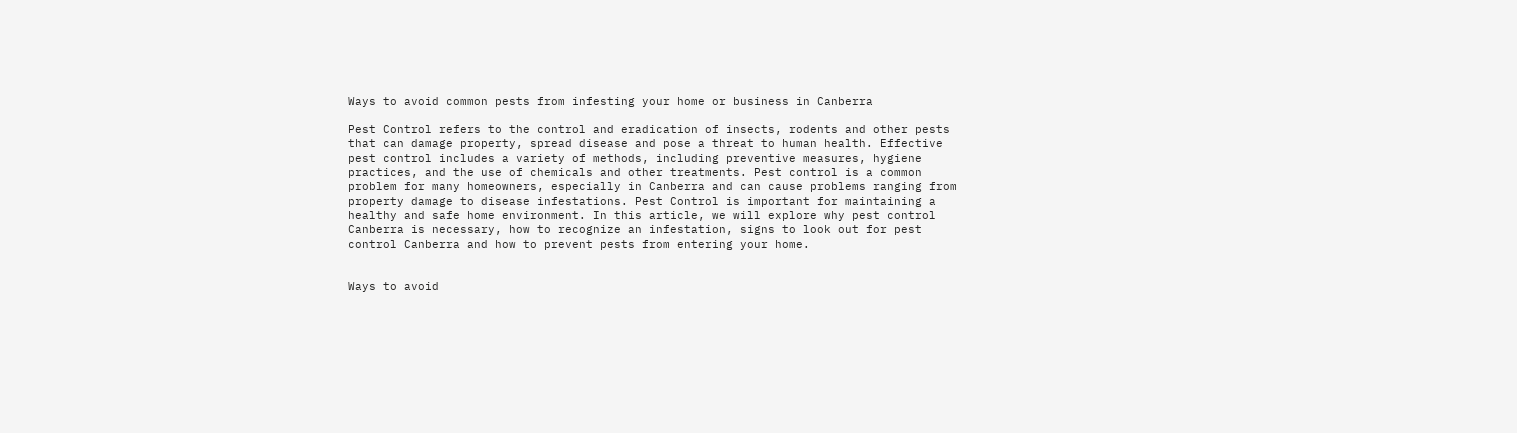Ways to avoid common pests from infesting your home or business in Canberra

Pest Control refers to the control and eradication of insects, rodents and other pests that can damage property, spread disease and pose a threat to human health. Effective pest control includes a variety of methods, including preventive measures, hygiene practices, and the use of chemicals and other treatments. Pest control is a common problem for many homeowners, especially in Canberra and can cause problems ranging from  property damage to disease infestations. Pest Control is important for maintaining a healthy and safe home environment. In this article, we will explore why pest control Canberra is necessary, how to recognize an infestation, signs to look out for pest control Canberra and how to prevent pests from entering your home.


Ways to avoid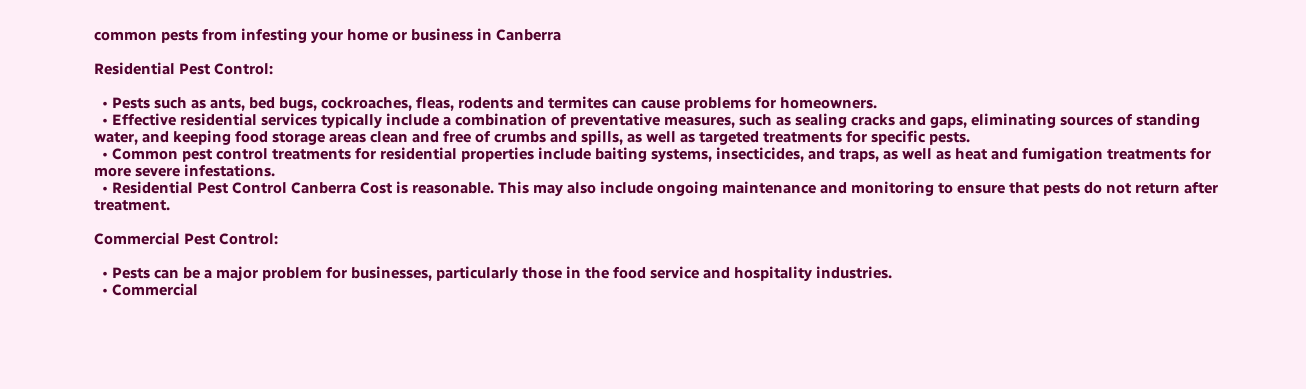common pests from infesting your home or business in Canberra

Residential Pest Control:

  • Pests such as ants, bed bugs, cockroaches, fleas, rodents and termites can cause problems for homeowners.
  • Effective residential services typically include a combination of preventative measures, such as sealing cracks and gaps, eliminating sources of standing water, and keeping food storage areas clean and free of crumbs and spills, as well as targeted treatments for specific pests.
  • Common pest control treatments for residential properties include baiting systems, insecticides, and traps, as well as heat and fumigation treatments for more severe infestations.
  • Residential Pest Control Canberra Cost is reasonable. This may also include ongoing maintenance and monitoring to ensure that pests do not return after treatment.

Commercial Pest Control:

  • Pests can be a major problem for businesses, particularly those in the food service and hospitality industries.
  • Commercial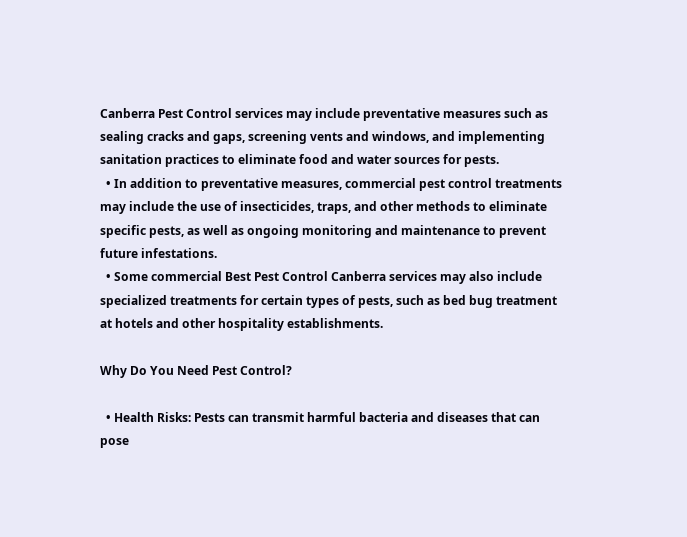Canberra Pest Control services may include preventative measures such as sealing cracks and gaps, screening vents and windows, and implementing sanitation practices to eliminate food and water sources for pests.
  • In addition to preventative measures, commercial pest control treatments may include the use of insecticides, traps, and other methods to eliminate specific pests, as well as ongoing monitoring and maintenance to prevent future infestations.
  • Some commercial Best Pest Control Canberra services may also include specialized treatments for certain types of pests, such as bed bug treatment at hotels and other hospitality establishments.

Why Do You Need Pest Control?

  • Health Risks: Pests can transmit harmful bacteria and diseases that can pose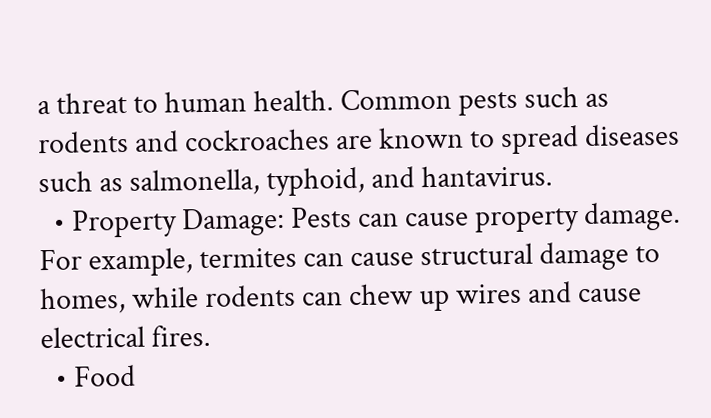a threat to human health. Common pests such as rodents and cockroaches are known to spread diseases such as salmonella, typhoid, and hantavirus.
  • Property Damage: Pests can cause property damage. For example, termites can cause structural damage to homes, while rodents can chew up wires and cause electrical fires.
  • Food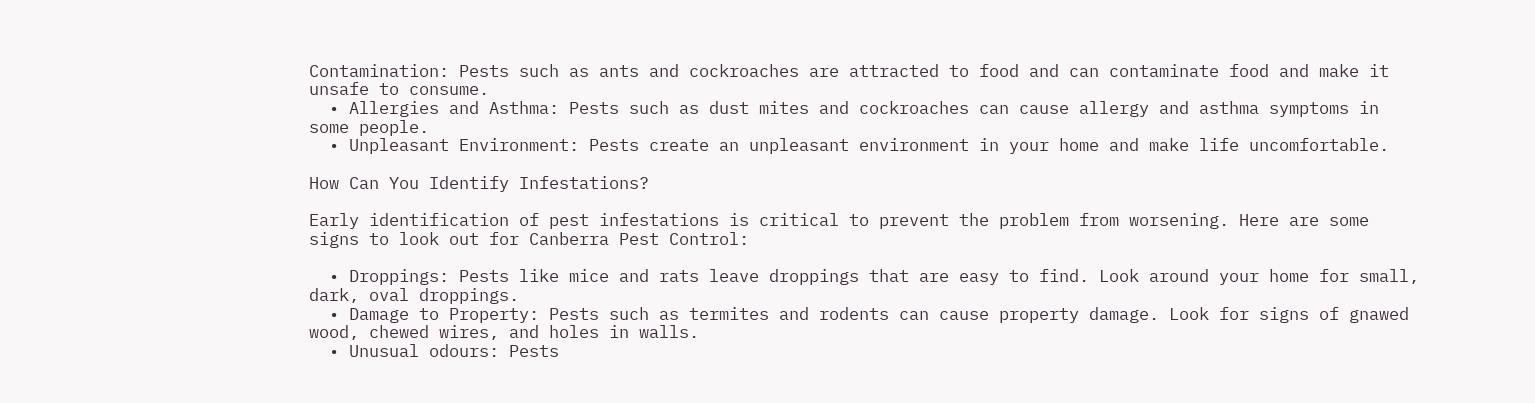Contamination: Pests such as ants and cockroaches are attracted to food and can contaminate food and make it unsafe to consume.
  • Allergies and Asthma: Pests such as dust mites and cockroaches can cause allergy and asthma symptoms in some people.
  • Unpleasant Environment: Pests create an unpleasant environment in your home and make life uncomfortable.

How Can You Identify Infestations?

Early identification of pest infestations is critical to prevent the problem from worsening. Here are some signs to look out for Canberra Pest Control:

  • Droppings: Pests like mice and rats leave droppings that are easy to find. Look around your home for small, dark, oval droppings.
  • Damage to Property: Pests such as termites and rodents can cause property damage. Look for signs of gnawed wood, chewed wires, and holes in walls.
  • Unusual odours: Pests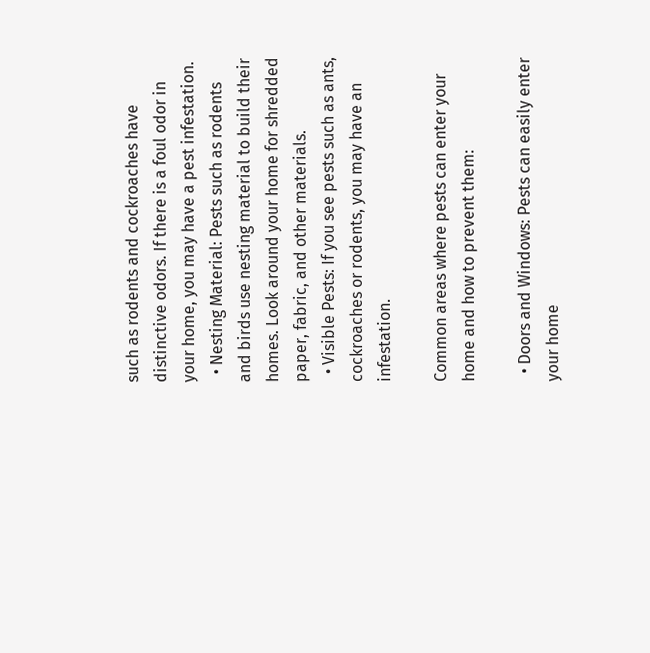such as rodents and cockroaches have distinctive odors. If there is a foul odor in your home, you may have a pest infestation.
  • Nesting Material: Pests such as rodents and birds use nesting material to build their homes. Look around your home for shredded paper, fabric, and other materials.
  • Visible Pests: If you see pests such as ants, cockroaches or rodents, you may have an infestation.

Common areas where pests can enter your home and how to prevent them:

  • Doors and Windows: Pests can easily enter your home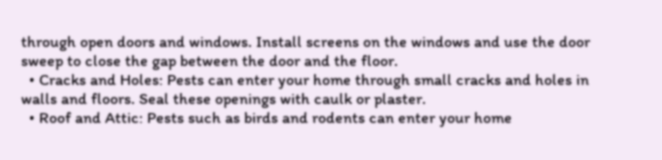through open doors and windows. Install screens on the windows and use the door sweep to close the gap between the door and the floor.
  • Cracks and Holes: Pests can enter your home through small cracks and holes in walls and floors. Seal these openings with caulk or plaster.
  • Roof and Attic: Pests such as birds and rodents can enter your home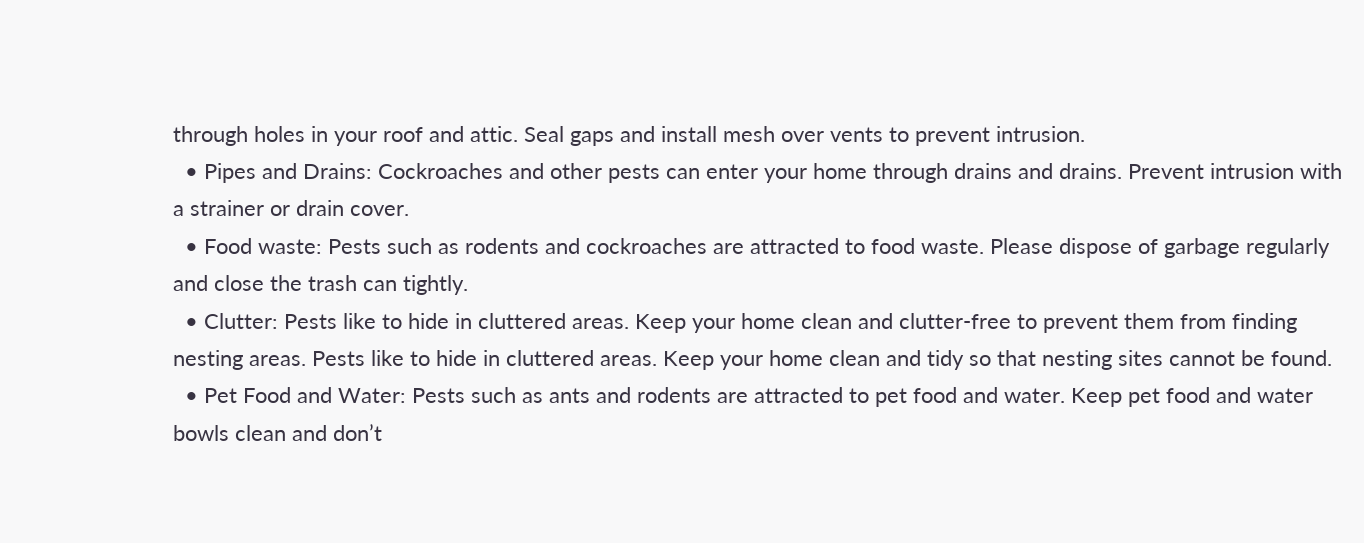through holes in your roof and attic. Seal gaps and install mesh over vents to prevent intrusion.
  • Pipes and Drains: Cockroaches and other pests can enter your home through drains and drains. Prevent intrusion with a strainer or drain cover.
  • Food waste: Pests such as rodents and cockroaches are attracted to food waste. Please dispose of garbage regularly and close the trash can tightly.
  • Clutter: Pests like to hide in cluttered areas. Keep your home clean and clutter-free to prevent them from finding nesting areas. Pests like to hide in cluttered areas. Keep your home clean and tidy so that nesting sites cannot be found.
  • Pet Food and Water: Pests such as ants and rodents are attracted to pet food and water. Keep pet food and water bowls clean and don’t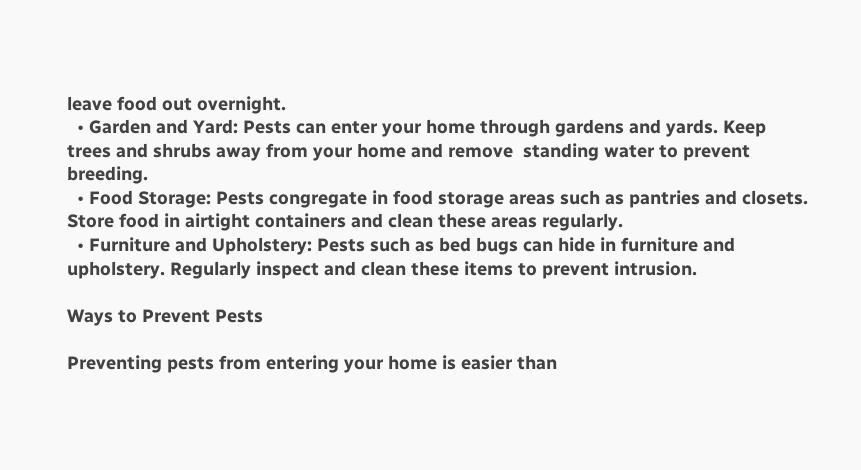leave food out overnight.
  • Garden and Yard: Pests can enter your home through gardens and yards. Keep trees and shrubs away from your home and remove  standing water to prevent breeding.
  • Food Storage: Pests congregate in food storage areas such as pantries and closets. Store food in airtight containers and clean these areas regularly.
  • Furniture and Upholstery: Pests such as bed bugs can hide in furniture and upholstery. Regularly inspect and clean these items to prevent intrusion.

Ways to Prevent Pests

Preventing pests from entering your home is easier than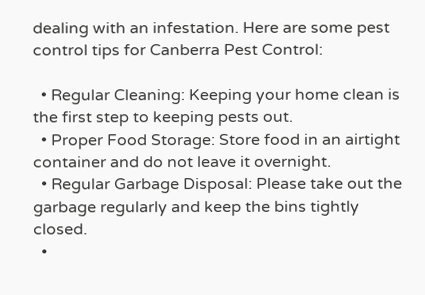dealing with an infestation. Here are some pest control tips for Canberra Pest Control:

  • Regular Cleaning: Keeping your home clean is the first step to keeping pests out.
  • Proper Food Storage: Store food in an airtight container and do not leave it overnight.
  • Regular Garbage Disposal: Please take out the garbage regularly and keep the bins tightly closed.
  •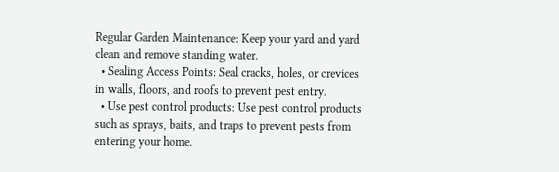Regular Garden Maintenance: Keep your yard and yard clean and remove standing water.
  • Sealing Access Points: Seal cracks, holes, or crevices in walls, floors, and roofs to prevent pest entry.
  • Use pest control products: Use pest control products such as sprays, baits, and traps to prevent pests from entering your home.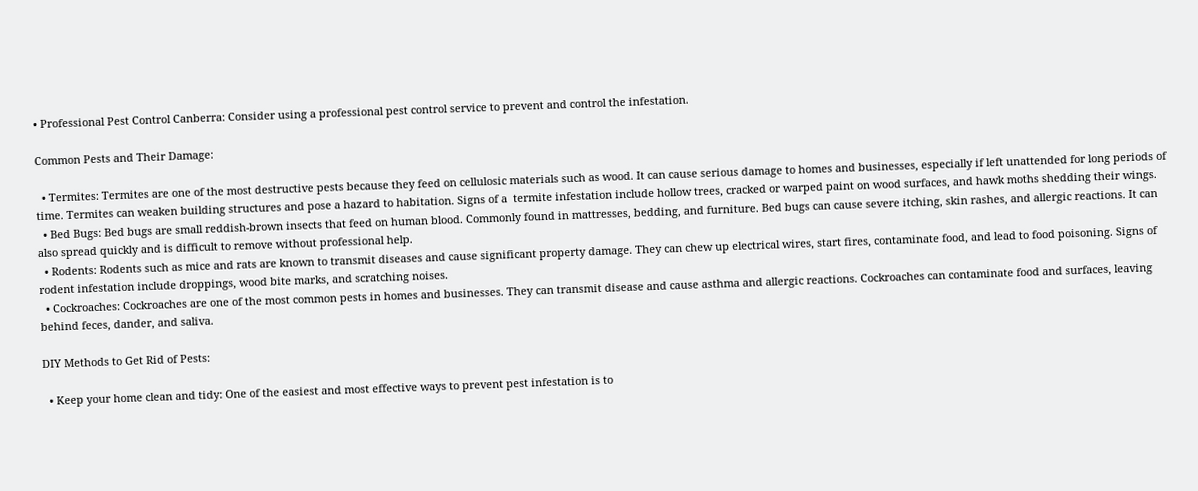• Professional Pest Control Canberra: Consider using a professional pest control service to prevent and control the infestation.

Common Pests and Their Damage:

  • Termites: Termites are one of the most destructive pests because they feed on cellulosic materials such as wood. It can cause serious damage to homes and businesses, especially if left unattended for long periods of time. Termites can weaken building structures and pose a hazard to habitation. Signs of a  termite infestation include hollow trees, cracked or warped paint on wood surfaces, and hawk moths shedding their wings.
  • Bed Bugs: Bed bugs are small reddish-brown insects that feed on human blood. Commonly found in mattresses, bedding, and furniture. Bed bugs can cause severe itching, skin rashes, and allergic reactions. It can also spread quickly and is difficult to remove without professional help.
  • Rodents: Rodents such as mice and rats are known to transmit diseases and cause significant property damage. They can chew up electrical wires, start fires, contaminate food, and lead to food poisoning. Signs of rodent infestation include droppings, wood bite marks, and scratching noises.
  • Cockroaches: Cockroaches are one of the most common pests in homes and businesses. They can transmit disease and cause asthma and allergic reactions. Cockroaches can contaminate food and surfaces, leaving behind feces, dander, and saliva.

DIY Methods to Get Rid of Pests:

  • Keep your home clean and tidy: One of the easiest and most effective ways to prevent pest infestation is to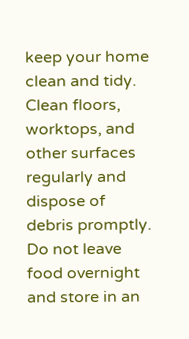keep your home clean and tidy. Clean floors, worktops, and other surfaces regularly and dispose of debris promptly. Do not leave food overnight and store in an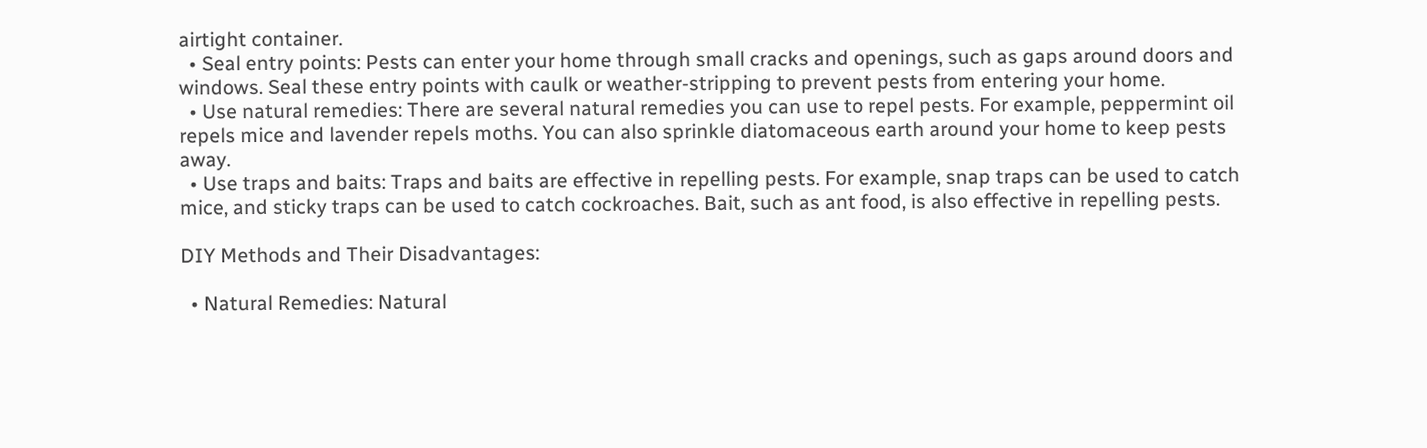airtight container.
  • Seal entry points: Pests can enter your home through small cracks and openings, such as gaps around doors and windows. Seal these entry points with caulk or weather-stripping to prevent pests from entering your home.
  • Use natural remedies: There are several natural remedies you can use to repel pests. For example, peppermint oil repels mice and lavender repels moths. You can also sprinkle diatomaceous earth around your home to keep pests away.
  • Use traps and baits: Traps and baits are effective in repelling pests. For example, snap traps can be used to catch mice, and sticky traps can be used to catch cockroaches. Bait, such as ant food, is also effective in repelling pests.

DIY Methods and Their Disadvantages:

  • Natural Remedies: Natural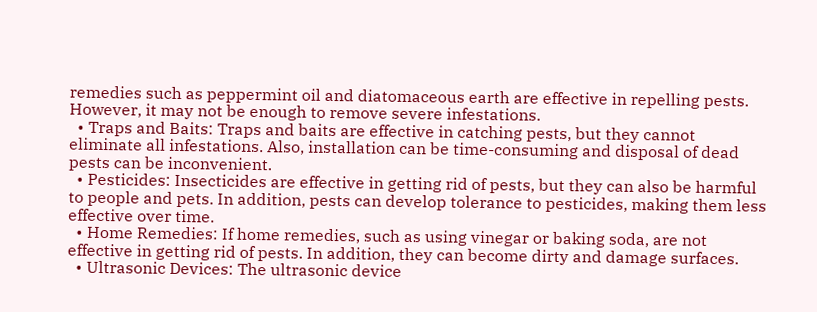remedies such as peppermint oil and diatomaceous earth are effective in repelling pests. However, it may not be enough to remove severe infestations.
  • Traps and Baits: Traps and baits are effective in catching pests, but they cannot eliminate all infestations. Also, installation can be time-consuming and disposal of dead pests can be inconvenient.
  • Pesticides: Insecticides are effective in getting rid of pests, but they can also be harmful to people and pets. In addition, pests can develop tolerance to pesticides, making them less effective over time.
  • Home Remedies: If home remedies, such as using vinegar or baking soda, are not effective in getting rid of pests. In addition, they can become dirty and damage surfaces.
  • Ultrasonic Devices: The ultrasonic device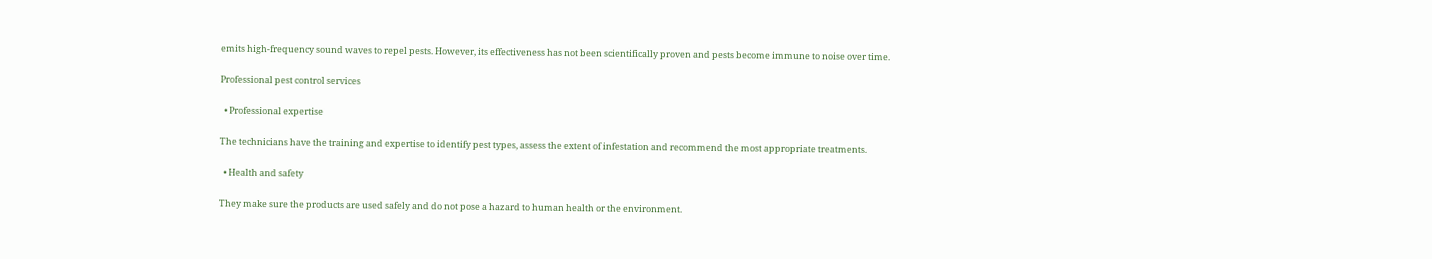emits high-frequency sound waves to repel pests. However, its effectiveness has not been scientifically proven and pests become immune to noise over time.

Professional pest control services

  • Professional expertise

The technicians have the training and expertise to identify pest types, assess the extent of infestation and recommend the most appropriate treatments.

  • Health and safety

They make sure the products are used safely and do not pose a hazard to human health or the environment.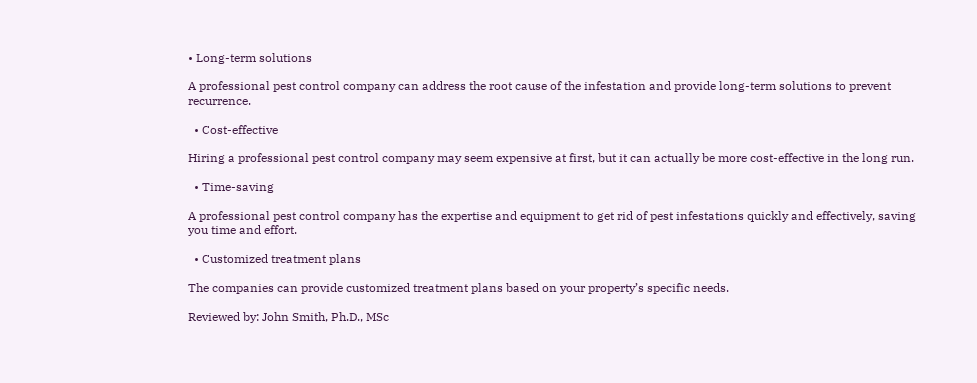• Long-term solutions

A professional pest control company can address the root cause of the infestation and provide long-term solutions to prevent recurrence.

  • Cost-effective

Hiring a professional pest control company may seem expensive at first, but it can actually be more cost-effective in the long run.

  • Time-saving

A professional pest control company has the expertise and equipment to get rid of pest infestations quickly and effectively, saving you time and effort.

  • Customized treatment plans

The companies can provide customized treatment plans based on your property’s specific needs.

Reviewed by: John Smith, Ph.D., MSc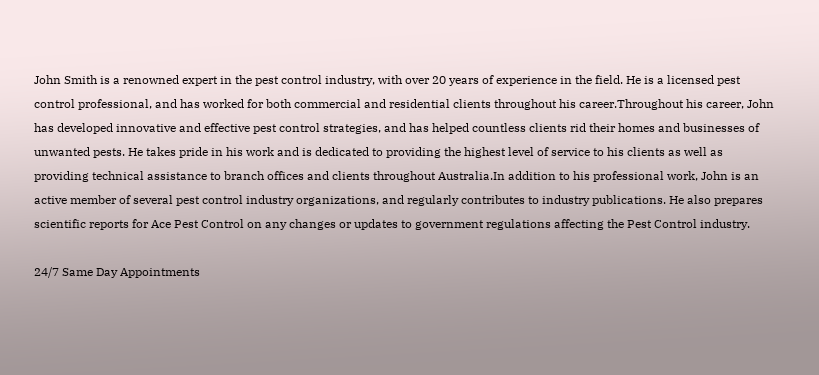John Smith is a renowned expert in the pest control industry, with over 20 years of experience in the field. He is a licensed pest control professional, and has worked for both commercial and residential clients throughout his career.Throughout his career, John has developed innovative and effective pest control strategies, and has helped countless clients rid their homes and businesses of unwanted pests. He takes pride in his work and is dedicated to providing the highest level of service to his clients as well as providing technical assistance to branch offices and clients throughout Australia.In addition to his professional work, John is an active member of several pest control industry organizations, and regularly contributes to industry publications. He also prepares scientific reports for Ace Pest Control on any changes or updates to government regulations affecting the Pest Control industry.

24/7 Same Day Appointments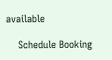available

    Schedule Booking